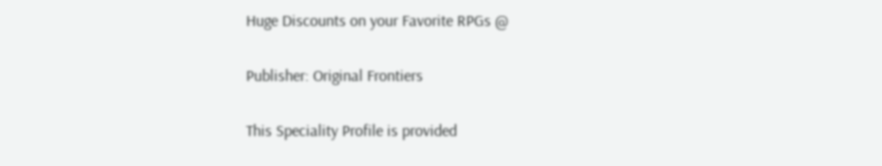Huge Discounts on your Favorite RPGs @

Publisher: Original Frontiers

This Speciality Profile is provided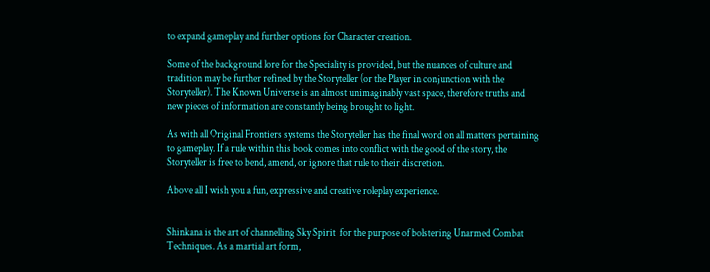to expand gameplay and further options for Character creation.

Some of the background lore for the Speciality is provided, but the nuances of culture and tradition may be further refined by the Storyteller (or the Player in conjunction with the Storyteller). The Known Universe is an almost unimaginably vast space, therefore truths and new pieces of information are constantly being brought to light.

As with all Original Frontiers systems the Storyteller has the final word on all matters pertaining to gameplay. If a rule within this book comes into conflict with the good of the story, the Storyteller is free to bend, amend, or ignore that rule to their discretion.

Above all I wish you a fun, expressive and creative roleplay experience.


Shinkana is the art of channelling Sky Spirit  for the purpose of bolstering Unarmed Combat Techniques. As a martial art form,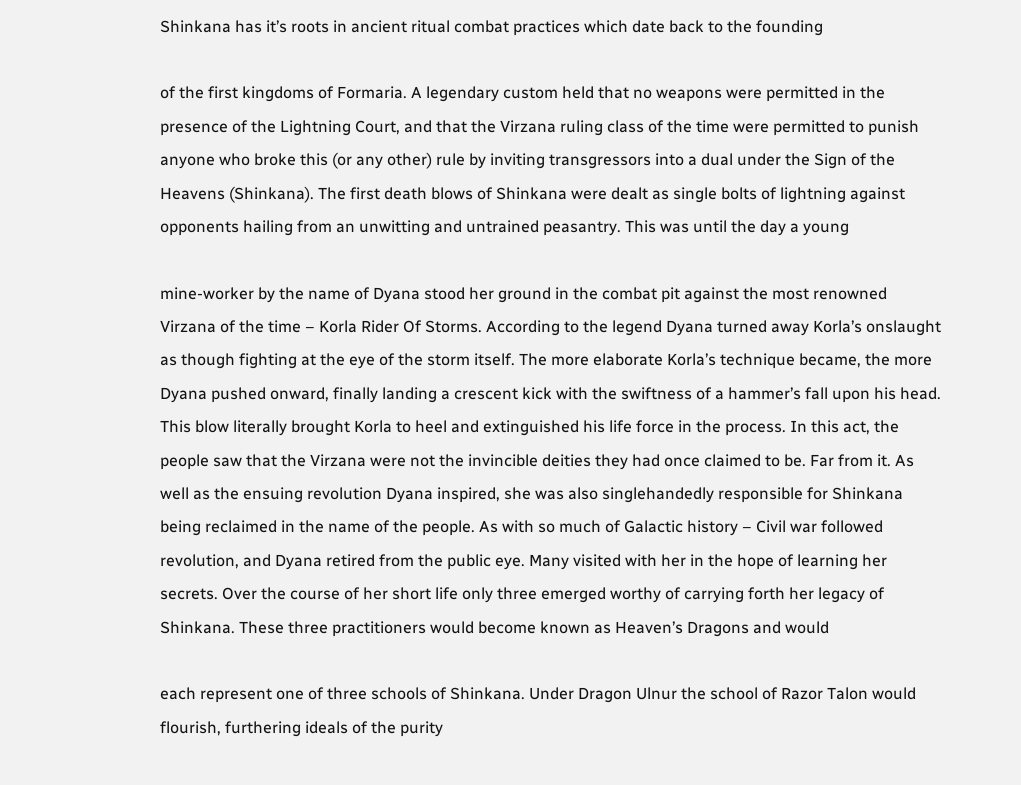Shinkana has it’s roots in ancient ritual combat practices which date back to the founding

of the first kingdoms of Formaria. A legendary custom held that no weapons were permitted in the presence of the Lightning Court, and that the Virzana ruling class of the time were permitted to punish anyone who broke this (or any other) rule by inviting transgressors into a dual under the Sign of the Heavens (Shinkana). The first death blows of Shinkana were dealt as single bolts of lightning against opponents hailing from an unwitting and untrained peasantry. This was until the day a young

mine-worker by the name of Dyana stood her ground in the combat pit against the most renowned Virzana of the time – Korla Rider Of Storms. According to the legend Dyana turned away Korla’s onslaught as though fighting at the eye of the storm itself. The more elaborate Korla’s technique became, the more Dyana pushed onward, finally landing a crescent kick with the swiftness of a hammer’s fall upon his head. This blow literally brought Korla to heel and extinguished his life force in the process. In this act, the people saw that the Virzana were not the invincible deities they had once claimed to be. Far from it. As well as the ensuing revolution Dyana inspired, she was also singlehandedly responsible for Shinkana being reclaimed in the name of the people. As with so much of Galactic history – Civil war followed revolution, and Dyana retired from the public eye. Many visited with her in the hope of learning her secrets. Over the course of her short life only three emerged worthy of carrying forth her legacy of Shinkana. These three practitioners would become known as Heaven’s Dragons and would

each represent one of three schools of Shinkana. Under Dragon Ulnur the school of Razor Talon would flourish, furthering ideals of the purity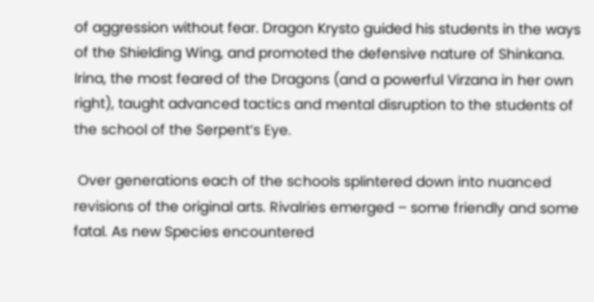of aggression without fear. Dragon Krysto guided his students in the ways of the Shielding Wing, and promoted the defensive nature of Shinkana. Irina, the most feared of the Dragons (and a powerful Virzana in her own right), taught advanced tactics and mental disruption to the students of the school of the Serpent’s Eye.

 Over generations each of the schools splintered down into nuanced revisions of the original arts. Rivalries emerged – some friendly and some fatal. As new Species encountered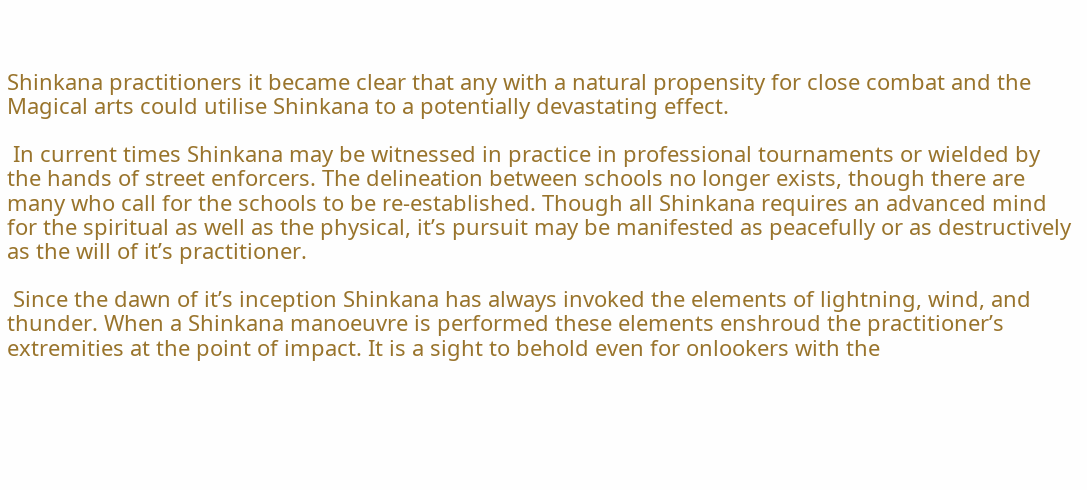Shinkana practitioners it became clear that any with a natural propensity for close combat and the Magical arts could utilise Shinkana to a potentially devastating effect.

 In current times Shinkana may be witnessed in practice in professional tournaments or wielded by the hands of street enforcers. The delineation between schools no longer exists, though there are many who call for the schools to be re-established. Though all Shinkana requires an advanced mind for the spiritual as well as the physical, it’s pursuit may be manifested as peacefully or as destructively as the will of it’s practitioner.

 Since the dawn of it’s inception Shinkana has always invoked the elements of lightning, wind, and thunder. When a Shinkana manoeuvre is performed these elements enshroud the practitioner’s extremities at the point of impact. It is a sight to behold even for onlookers with the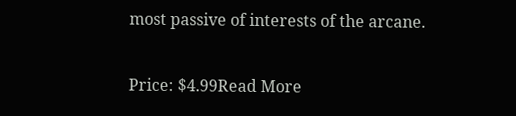most passive of interests of the arcane.

Price: $4.99Read More